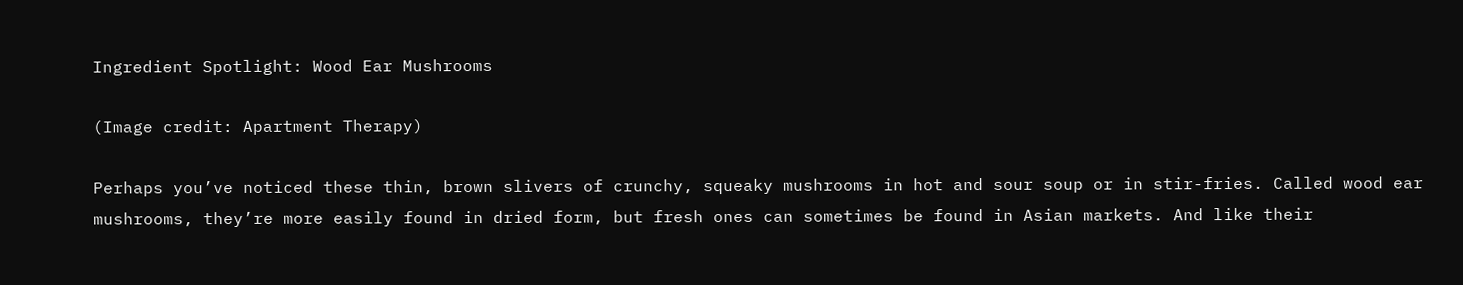Ingredient Spotlight: Wood Ear Mushrooms

(Image credit: Apartment Therapy)

Perhaps you’ve noticed these thin, brown slivers of crunchy, squeaky mushrooms in hot and sour soup or in stir-fries. Called wood ear mushrooms, they’re more easily found in dried form, but fresh ones can sometimes be found in Asian markets. And like their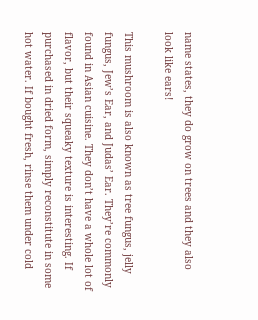name states, they do grow on trees and they also look like ears!

This mushroom is also known as tree fungus, jelly fungus, Jew’s Ear, and Judas’ Ear. They’re commonly found in Asian cuisine. They don’t have a whole lot of flavor, but their squeaky texture is interesting. If purchased in dried form, simply reconstitute in some hot water. If bought fresh, rinse them under cold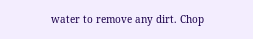water to remove any dirt. Chop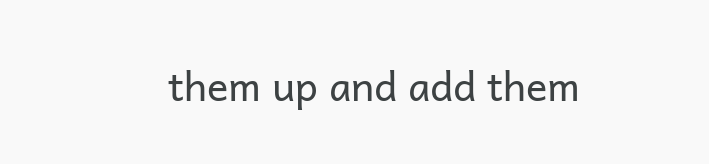them up and add them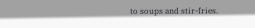to soups and stir-fries.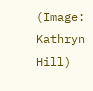(Image: Kathryn Hill)